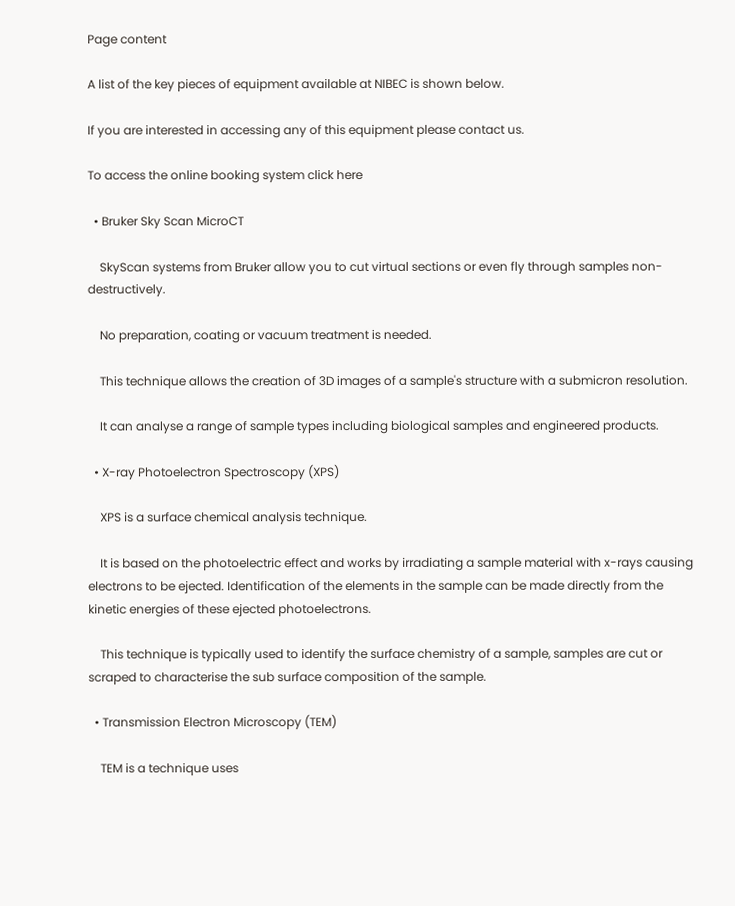Page content

A list of the key pieces of equipment available at NIBEC is shown below.

If you are interested in accessing any of this equipment please contact us.

To access the online booking system click here

  • Bruker Sky Scan MicroCT

    SkyScan systems from Bruker allow you to cut virtual sections or even fly through samples non-destructively.

    No preparation, coating or vacuum treatment is needed.

    This technique allows the creation of 3D images of a sample's structure with a submicron resolution.

    It can analyse a range of sample types including biological samples and engineered products.

  • X-ray Photoelectron Spectroscopy (XPS)

    XPS is a surface chemical analysis technique.

    It is based on the photoelectric effect and works by irradiating a sample material with x-rays causing electrons to be ejected. Identification of the elements in the sample can be made directly from the kinetic energies of these ejected photoelectrons.

    This technique is typically used to identify the surface chemistry of a sample, samples are cut or scraped to characterise the sub surface composition of the sample.

  • Transmission Electron Microscopy (TEM)

    TEM is a technique uses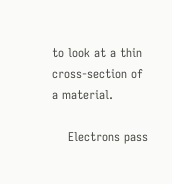to look at a thin cross-section of a material.

    Electrons pass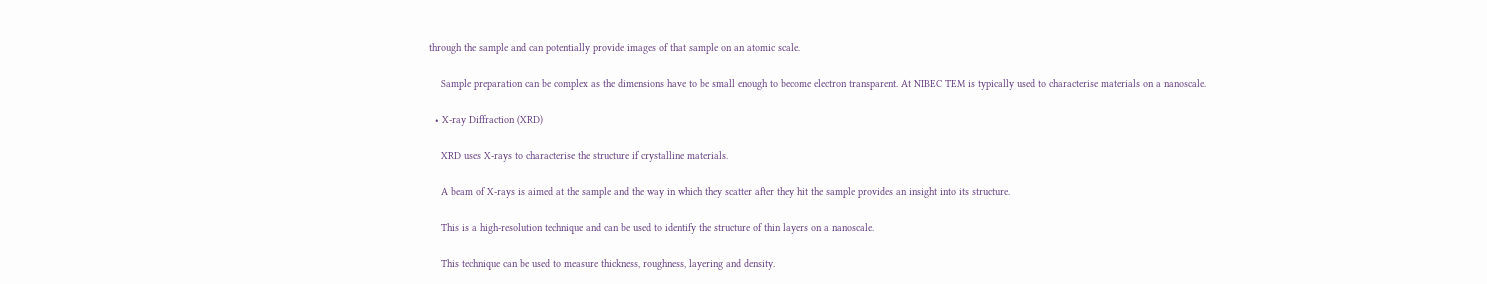through the sample and can potentially provide images of that sample on an atomic scale.

    Sample preparation can be complex as the dimensions have to be small enough to become electron transparent. At NIBEC TEM is typically used to characterise materials on a nanoscale.

  • X-ray Diffraction (XRD)

    XRD uses X-rays to characterise the structure if crystalline materials.

    A beam of X-rays is aimed at the sample and the way in which they scatter after they hit the sample provides an insight into its structure.

    This is a high-resolution technique and can be used to identify the structure of thin layers on a nanoscale.

    This technique can be used to measure thickness, roughness, layering and density.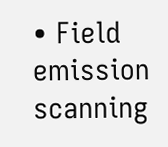• Field emission scanning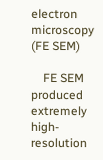electron microscopy (FE SEM)

    FE SEM produced extremely high-resolution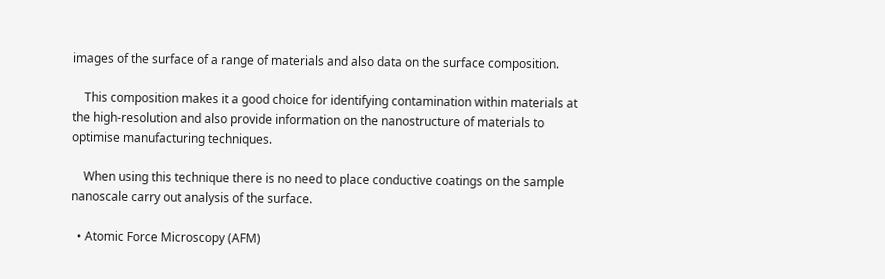images of the surface of a range of materials and also data on the surface composition.

    This composition makes it a good choice for identifying contamination within materials at the high-resolution and also provide information on the nanostructure of materials to optimise manufacturing techniques.

    When using this technique there is no need to place conductive coatings on the sample nanoscale carry out analysis of the surface.

  • Atomic Force Microscopy (AFM)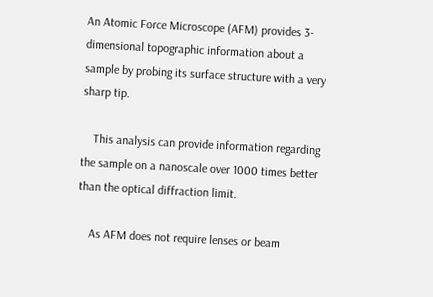An Atomic Force Microscope (AFM) provides 3-dimensional topographic information about a sample by probing its surface structure with a very sharp tip.

    This analysis can provide information regarding the sample on a nanoscale over 1000 times better than the optical diffraction limit.

    As AFM does not require lenses or beam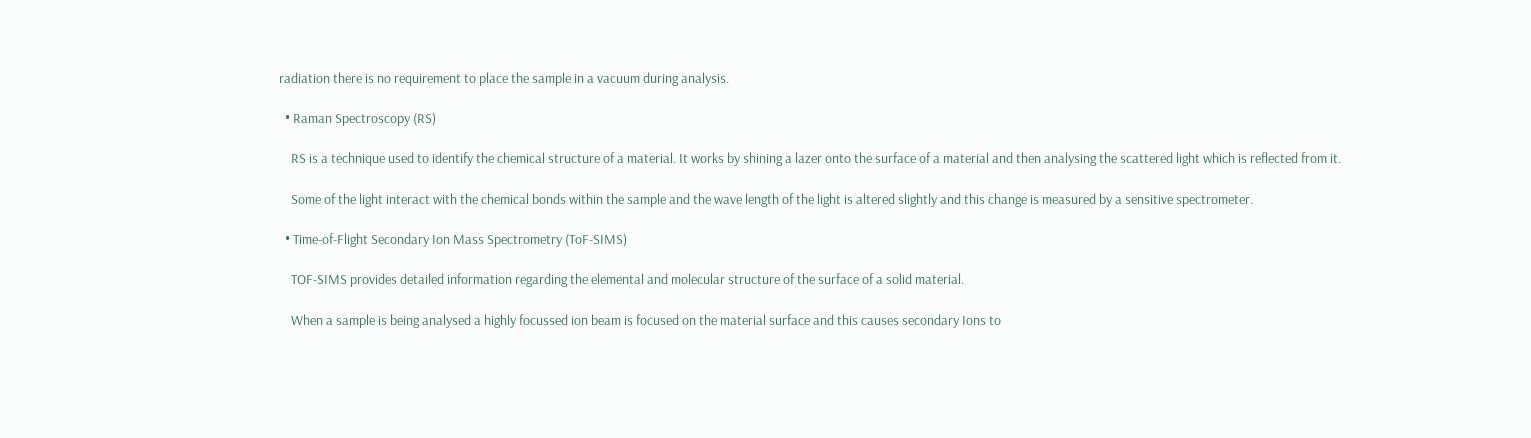radiation there is no requirement to place the sample in a vacuum during analysis.

  • Raman Spectroscopy (RS)

    RS is a technique used to identify the chemical structure of a material. It works by shining a lazer onto the surface of a material and then analysing the scattered light which is reflected from it.

    Some of the light interact with the chemical bonds within the sample and the wave length of the light is altered slightly and this change is measured by a sensitive spectrometer.

  • Time-of-Flight Secondary Ion Mass Spectrometry (ToF-SIMS)

    TOF-SIMS provides detailed information regarding the elemental and molecular structure of the surface of a solid material.

    When a sample is being analysed a highly focussed ion beam is focused on the material surface and this causes secondary Ions to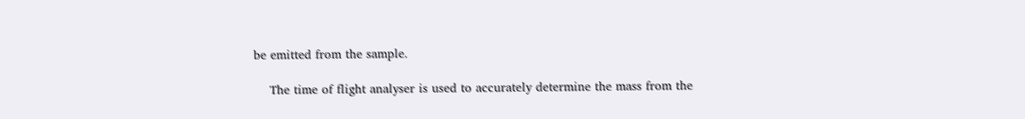be emitted from the sample.

    The time of flight analyser is used to accurately determine the mass from the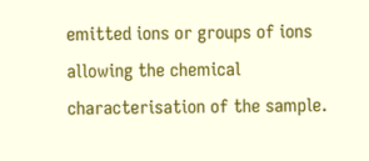emitted ions or groups of ions allowing the chemical characterisation of the sample.